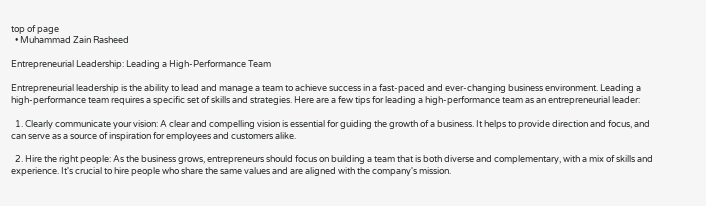top of page
  • Muhammad Zain Rasheed

Entrepreneurial Leadership: Leading a High-Performance Team

Entrepreneurial leadership is the ability to lead and manage a team to achieve success in a fast-paced and ever-changing business environment. Leading a high-performance team requires a specific set of skills and strategies. Here are a few tips for leading a high-performance team as an entrepreneurial leader:

  1. Clearly communicate your vision: A clear and compelling vision is essential for guiding the growth of a business. It helps to provide direction and focus, and can serve as a source of inspiration for employees and customers alike.

  2. Hire the right people: As the business grows, entrepreneurs should focus on building a team that is both diverse and complementary, with a mix of skills and experience. It's crucial to hire people who share the same values and are aligned with the company's mission.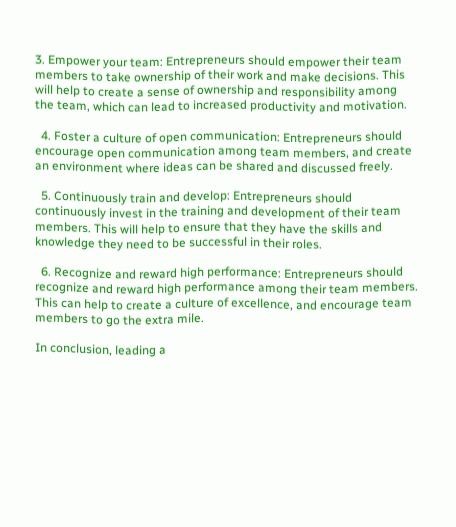3. Empower your team: Entrepreneurs should empower their team members to take ownership of their work and make decisions. This will help to create a sense of ownership and responsibility among the team, which can lead to increased productivity and motivation.

  4. Foster a culture of open communication: Entrepreneurs should encourage open communication among team members, and create an environment where ideas can be shared and discussed freely.

  5. Continuously train and develop: Entrepreneurs should continuously invest in the training and development of their team members. This will help to ensure that they have the skills and knowledge they need to be successful in their roles.

  6. Recognize and reward high performance: Entrepreneurs should recognize and reward high performance among their team members. This can help to create a culture of excellence, and encourage team members to go the extra mile.

In conclusion, leading a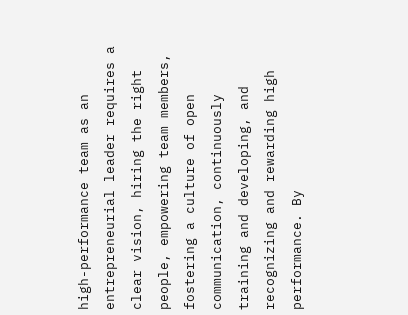high-performance team as an entrepreneurial leader requires a clear vision, hiring the right people, empowering team members, fostering a culture of open communication, continuously training and developing, and recognizing and rewarding high performance. By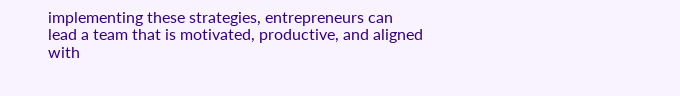implementing these strategies, entrepreneurs can lead a team that is motivated, productive, and aligned with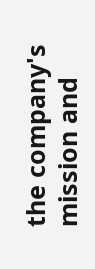the company's mission and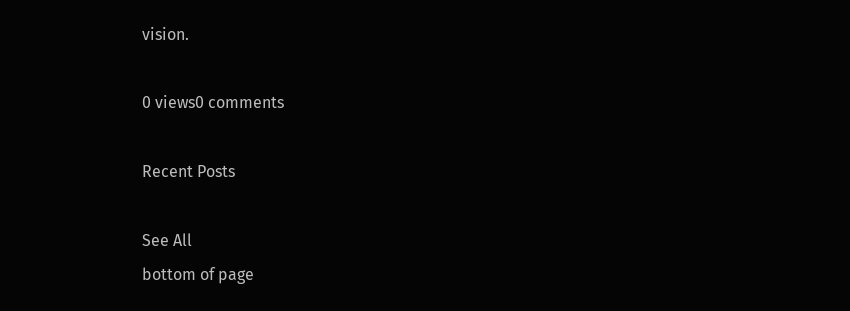vision.

0 views0 comments

Recent Posts

See All
bottom of page